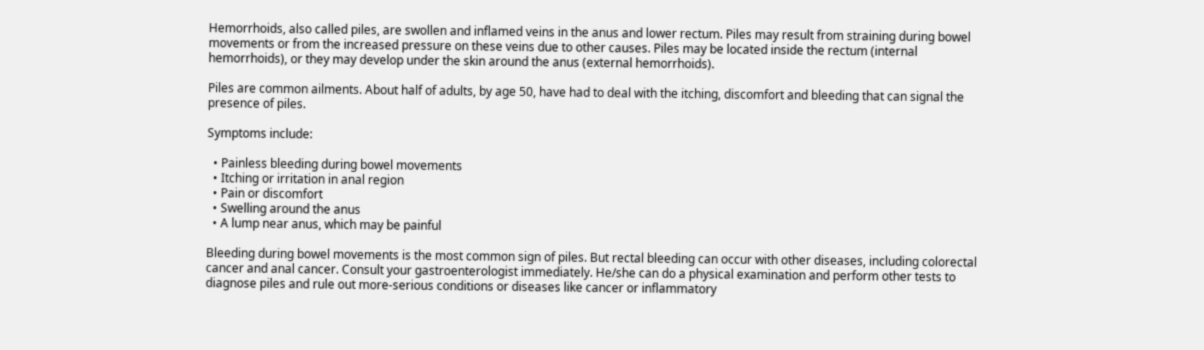Hemorrhoids, also called piles, are swollen and inflamed veins in the anus and lower rectum. Piles may result from straining during bowel movements or from the increased pressure on these veins due to other causes. Piles may be located inside the rectum (internal hemorrhoids), or they may develop under the skin around the anus (external hemorrhoids).

Piles are common ailments. About half of adults, by age 50, have had to deal with the itching, discomfort and bleeding that can signal the presence of piles.

Symptoms include:

  • Painless bleeding during bowel movements
  • Itching or irritation in anal region
  • Pain or discomfort
  • Swelling around the anus
  • A lump near anus, which may be painful

Bleeding during bowel movements is the most common sign of piles. But rectal bleeding can occur with other diseases, including colorectal cancer and anal cancer. Consult your gastroenterologist immediately. He/she can do a physical examination and perform other tests to diagnose piles and rule out more-serious conditions or diseases like cancer or inflammatory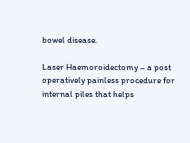bowel disease.

Laser Haemoroidectomy – a post operatively painless procedure for internal piles that helps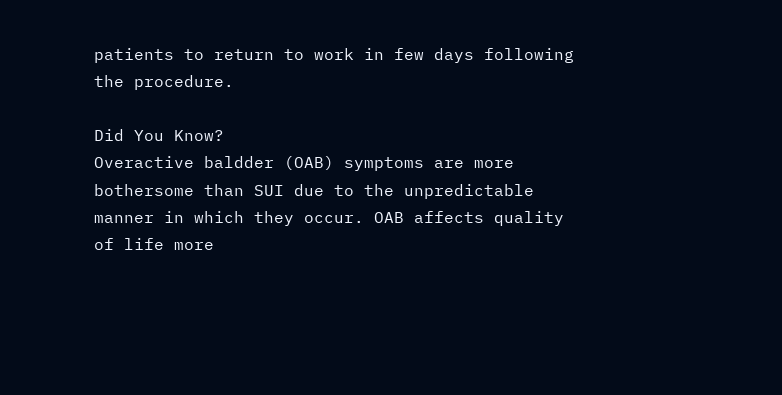patients to return to work in few days following the procedure.

Did You Know?
Overactive baldder (OAB) symptoms are more bothersome than SUI due to the unpredictable manner in which they occur. OAB affects quality of life more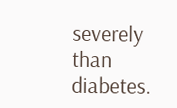severely than diabetes.